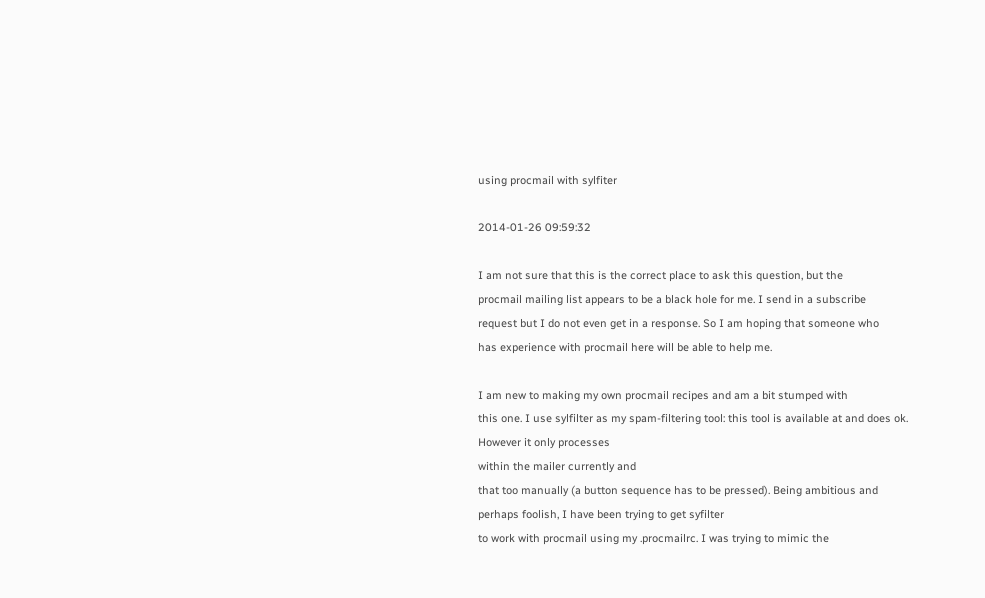using procmail with sylfiter

2014-01-26 09:59:32

I am not sure that this is the correct place to ask this question, but the
procmail mailing list appears to be a black hole for me. I send in a subscribe
request but I do not even get in a response. So I am hoping that someone who
has experience with procmail here will be able to help me.

I am new to making my own procmail recipes and am a bit stumped with
this one. I use sylfilter as my spam-filtering tool: this tool is available at and does ok. However it only processes
within the mailer currently and
that too manually (a button sequence has to be pressed). Being ambitious and
perhaps foolish, I have been trying to get syfilter
to work with procmail using my .procmailrc. I was trying to mimic the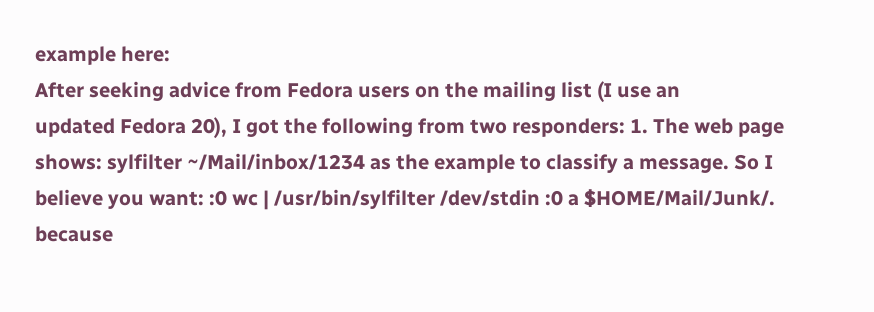example here:
After seeking advice from Fedora users on the mailing list (I use an
updated Fedora 20), I got the following from two responders: 1. The web page
shows: sylfilter ~/Mail/inbox/1234 as the example to classify a message. So I
believe you want: :0 wc | /usr/bin/sylfilter /dev/stdin :0 a $HOME/Mail/Junk/.
because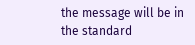the message will be in the standard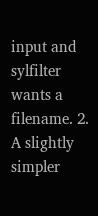input and sylfilter
wants a filename. 2. A slightly simpler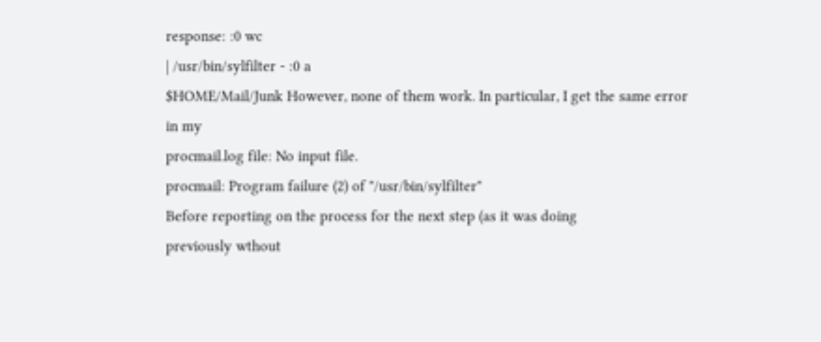response: :0 wc
| /usr/bin/sylfilter - :0 a
$HOME/Mail/Junk However, none of them work. In particular, I get the same error
in my
procmail.log file: No input file.
procmail: Program failure (2) of "/usr/bin/sylfilter"
Before reporting on the process for the next step (as it was doing
previously wthout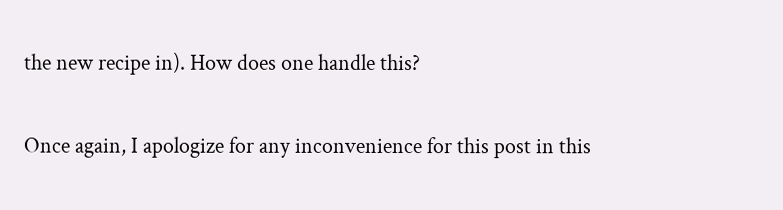the new recipe in). How does one handle this?

Once again, I apologize for any inconvenience for this post in this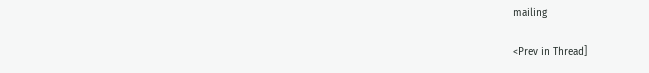mailing

<Prev in Thread]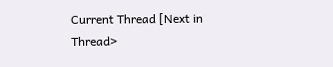Current Thread [Next in Thread>